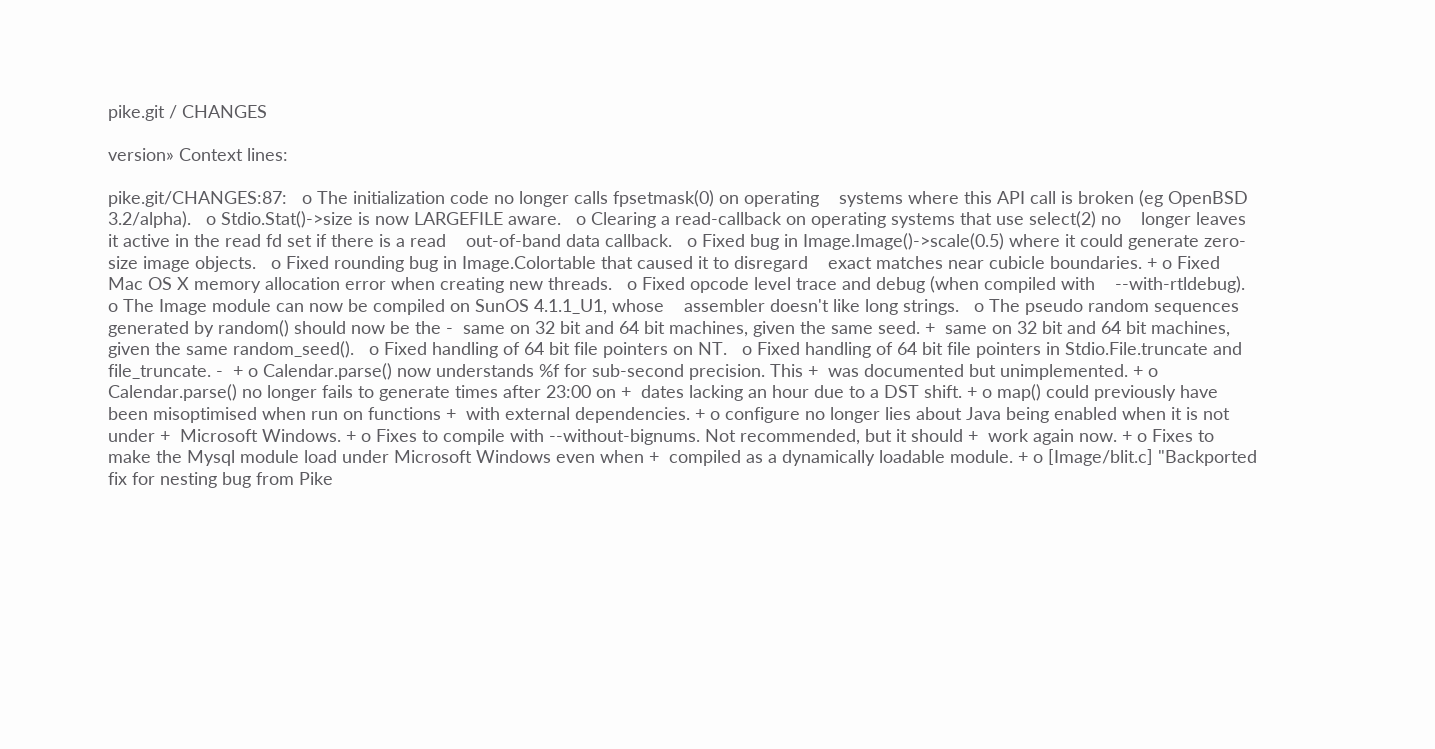pike.git / CHANGES

version» Context lines:

pike.git/CHANGES:87:   o The initialization code no longer calls fpsetmask(0) on operating    systems where this API call is broken (eg OpenBSD 3.2/alpha).   o Stdio.Stat()->size is now LARGEFILE aware.   o Clearing a read-callback on operating systems that use select(2) no    longer leaves it active in the read fd set if there is a read    out-of-band data callback.   o Fixed bug in Image.Image()->scale(0.5) where it could generate zero-    size image objects.   o Fixed rounding bug in Image.Colortable that caused it to disregard    exact matches near cubicle boundaries. + o Fixed Mac OS X memory allocation error when creating new threads.   o Fixed opcode level trace and debug (when compiled with    --with-rtldebug).   o The Image module can now be compiled on SunOS 4.1.1_U1, whose    assembler doesn't like long strings.   o The pseudo random sequences generated by random() should now be the -  same on 32 bit and 64 bit machines, given the same seed. +  same on 32 bit and 64 bit machines, given the same random_seed().   o Fixed handling of 64 bit file pointers on NT.   o Fixed handling of 64 bit file pointers in Stdio.File.truncate and    file_truncate. -  + o Calendar.parse() now understands %f for sub-second precision. This +  was documented but unimplemented. + o Calendar.parse() no longer fails to generate times after 23:00 on +  dates lacking an hour due to a DST shift. + o map() could previously have been misoptimised when run on functions +  with external dependencies. + o configure no longer lies about Java being enabled when it is not under +  Microsoft Windows. + o Fixes to compile with --without-bignums. Not recommended, but it should +  work again now. + o Fixes to make the Mysql module load under Microsoft Windows even when +  compiled as a dynamically loadable module. + o [Image/blit.c] "Backported fix for nesting bug from Pike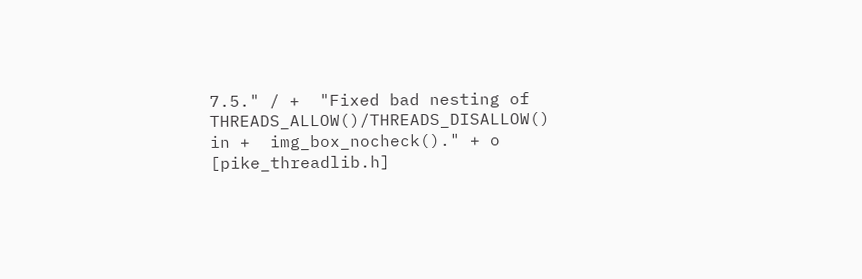7.5." / +  "Fixed bad nesting of THREADS_ALLOW()/THREADS_DISALLOW() in +  img_box_nocheck()." + o [pike_threadlib.h]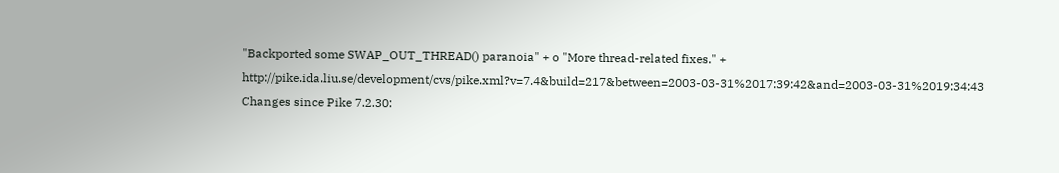"Backported some SWAP_OUT_THREAD() paranoia" + o "More thread-related fixes." +  http://pike.ida.liu.se/development/cvs/pike.xml?v=7.4&build=217&between=2003-03-31%2017:39:42&and=2003-03-31%2019:34:43      Changes since Pike 7.2.30: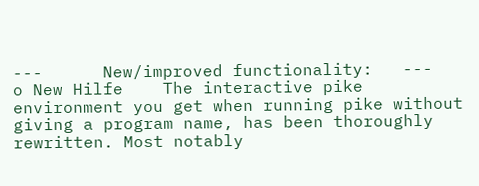---      New/improved functionality:   ---      o New Hilfe    The interactive pike environment you get when running pike without    giving a program name, has been thoroughly rewritten. Most notably